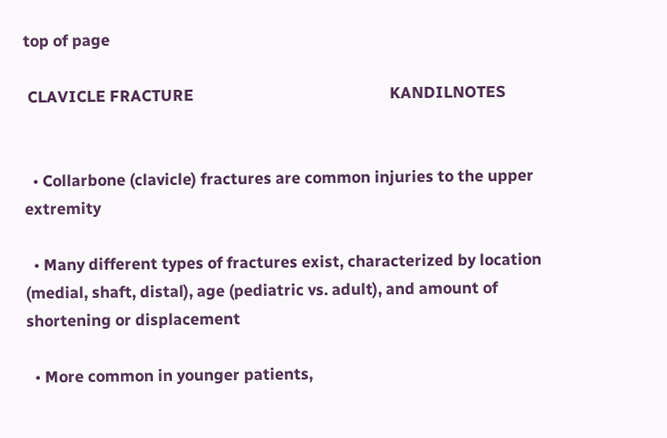top of page

 CLAVICLE FRACTURE                                                 KANDILNOTES


  • Collarbone (clavicle) fractures are common injuries to the upper extremity

  • Many different types of fractures exist, characterized by location (medial, shaft, distal), age (pediatric vs. adult), and amount of shortening or displacement

  • More common in younger patients,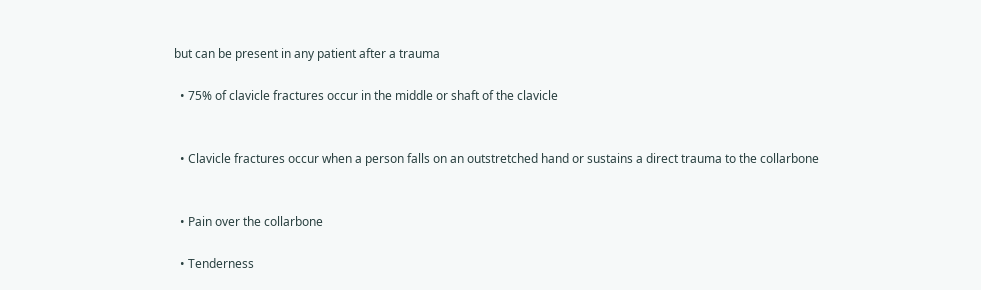but can be present in any patient after a trauma

  • 75% of clavicle fractures occur in the middle or shaft of the clavicle


  • Clavicle fractures occur when a person falls on an outstretched hand or sustains a direct trauma to the collarbone


  • Pain over the collarbone

  • Tenderness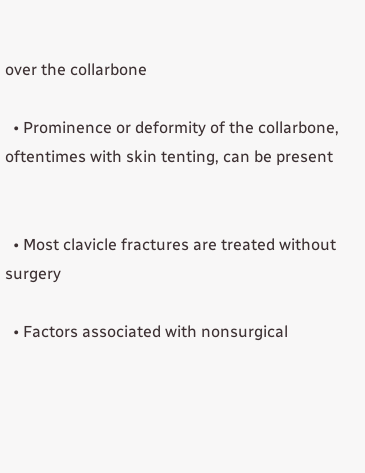over the collarbone

  • Prominence or deformity of the collarbone, oftentimes with skin tenting, can be present


  • Most clavicle fractures are treated without surgery

  • Factors associated with nonsurgical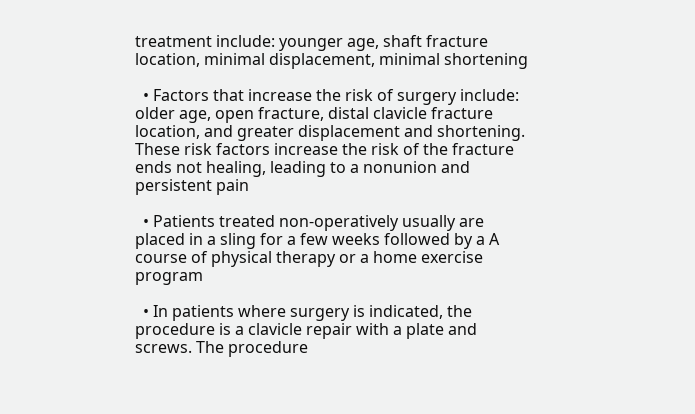treatment include: younger age, shaft fracture location, minimal displacement, minimal shortening

  • Factors that increase the risk of surgery include: older age, open fracture, distal clavicle fracture location, and greater displacement and shortening. These risk factors increase the risk of the fracture ends not healing, leading to a nonunion and persistent pain

  • Patients treated non-operatively usually are placed in a sling for a few weeks followed by a A course of physical therapy or a home exercise program

  • In patients where surgery is indicated, the procedure is a clavicle repair with a plate and screws. The procedure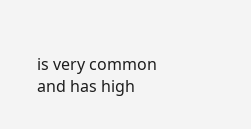is very common and has high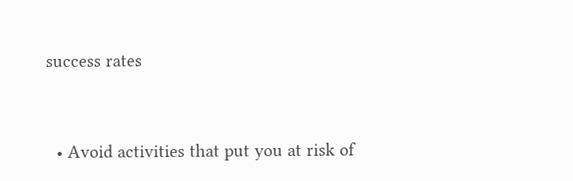success rates


  • Avoid activities that put you at risk of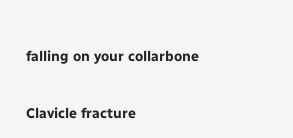falling on your collarbone

Clavicle fracture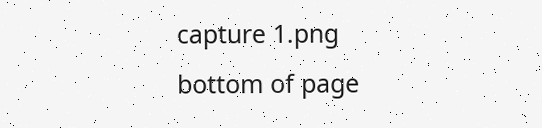capture 1.png
bottom of page